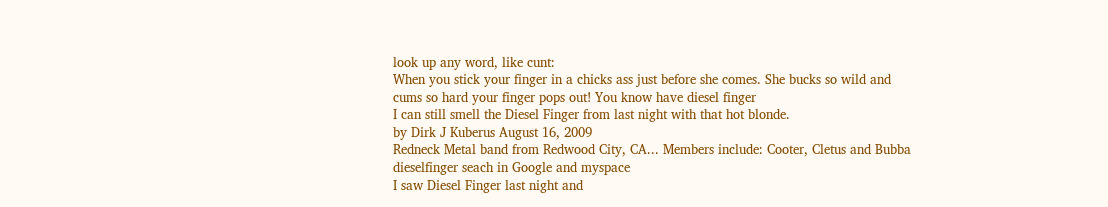look up any word, like cunt:
When you stick your finger in a chicks ass just before she comes. She bucks so wild and cums so hard your finger pops out! You know have diesel finger
I can still smell the Diesel Finger from last night with that hot blonde.
by Dirk J Kuberus August 16, 2009
Redneck Metal band from Redwood City, CA... Members include: Cooter, Cletus and Bubba
dieselfinger seach in Google and myspace
I saw Diesel Finger last night and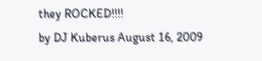they ROCKED!!!!
by DJ Kuberus August 16, 2009